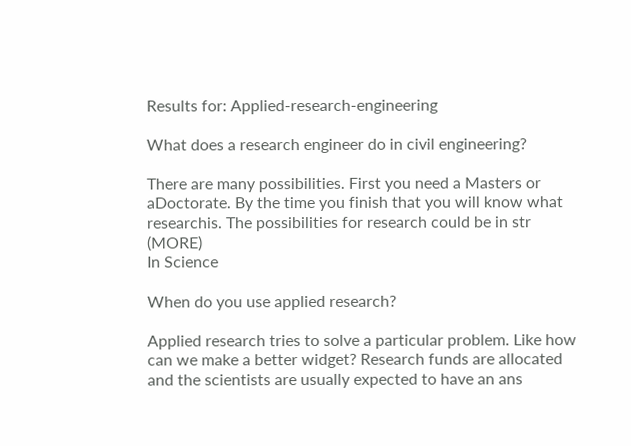Results for: Applied-research-engineering

What does a research engineer do in civil engineering?

There are many possibilities. First you need a Masters or aDoctorate. By the time you finish that you will know what researchis. The possibilities for research could be in str (MORE)
In Science

When do you use applied research?

Applied research tries to solve a particular problem. Like how can we make a better widget? Research funds are allocated and the scientists are usually expected to have an ans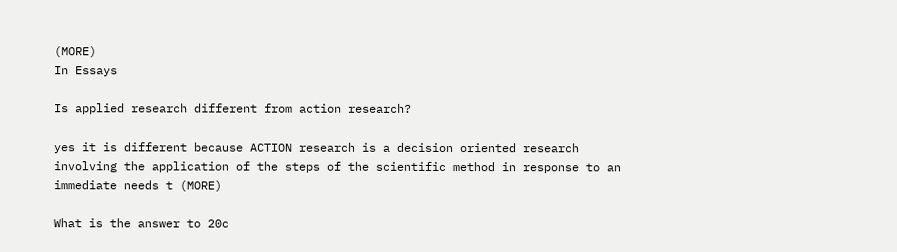(MORE)
In Essays

Is applied research different from action research?

yes it is different because ACTION research is a decision oriented research involving the application of the steps of the scientific method in response to an immediate needs t (MORE)

What is the answer to 20c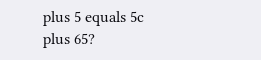plus 5 equals 5c plus 65?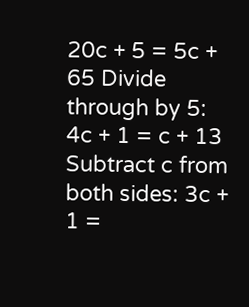20c + 5 = 5c + 65 Divide through by 5: 4c + 1 = c + 13 Subtract c from both sides: 3c + 1 =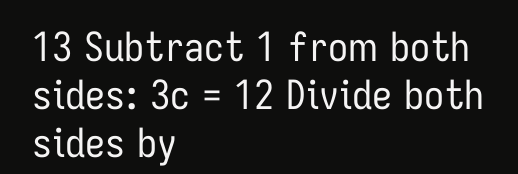13 Subtract 1 from both sides: 3c = 12 Divide both sides by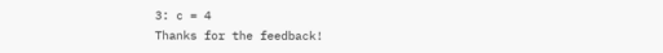3: c = 4
Thanks for the feedback!